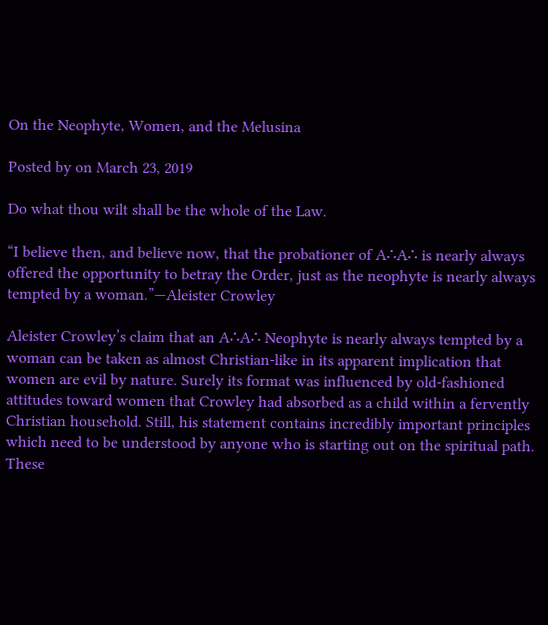On the Neophyte, Women, and the Melusina

Posted by on March 23, 2019

Do what thou wilt shall be the whole of the Law.

“I believe then, and believe now, that the probationer of A∴A∴ is nearly always offered the opportunity to betray the Order, just as the neophyte is nearly always tempted by a woman.”—Aleister Crowley

Aleister Crowley’s claim that an A∴A∴ Neophyte is nearly always tempted by a woman can be taken as almost Christian-like in its apparent implication that women are evil by nature. Surely its format was influenced by old-fashioned attitudes toward women that Crowley had absorbed as a child within a fervently Christian household. Still, his statement contains incredibly important principles which need to be understood by anyone who is starting out on the spiritual path. These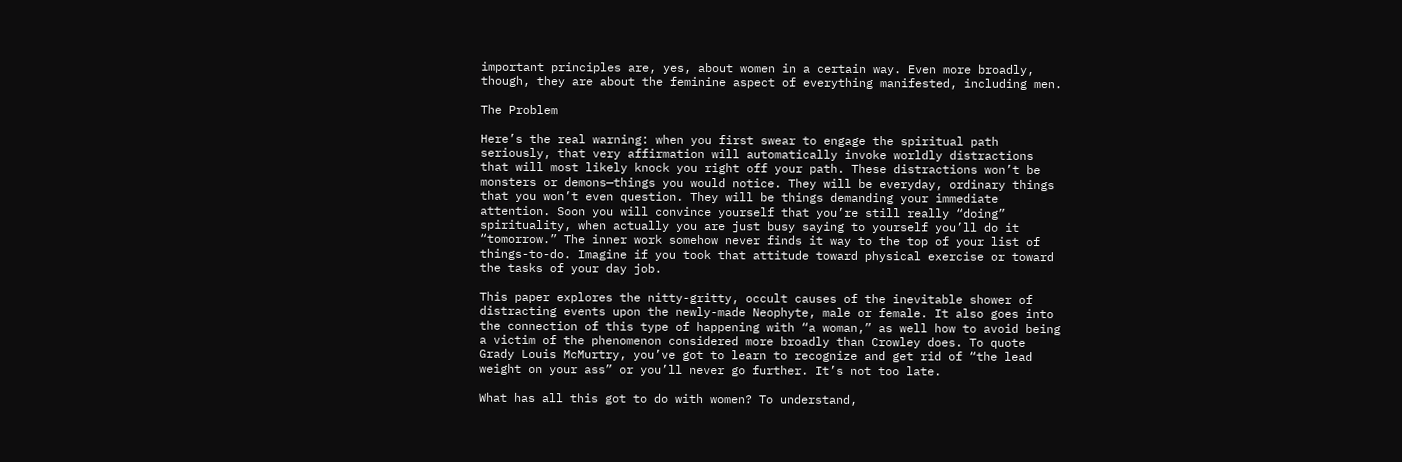important principles are, yes, about women in a certain way. Even more broadly, though, they are about the feminine aspect of everything manifested, including men.

The Problem

Here’s the real warning: when you first swear to engage the spiritual path seriously, that very affirmation will automatically invoke worldly distractions that will most likely knock you right off your path. These distractions won’t be monsters or demons—things you would notice. They will be everyday, ordinary things that you won’t even question. They will be things demanding your immediate attention. Soon you will convince yourself that you’re still really “doing” spirituality, when actually you are just busy saying to yourself you’ll do it “tomorrow.” The inner work somehow never finds it way to the top of your list of things-to-do. Imagine if you took that attitude toward physical exercise or toward the tasks of your day job.

This paper explores the nitty-gritty, occult causes of the inevitable shower of distracting events upon the newly-made Neophyte, male or female. It also goes into the connection of this type of happening with “a woman,” as well how to avoid being a victim of the phenomenon considered more broadly than Crowley does. To quote Grady Louis McMurtry, you’ve got to learn to recognize and get rid of “the lead weight on your ass” or you’ll never go further. It’s not too late.

What has all this got to do with women? To understand,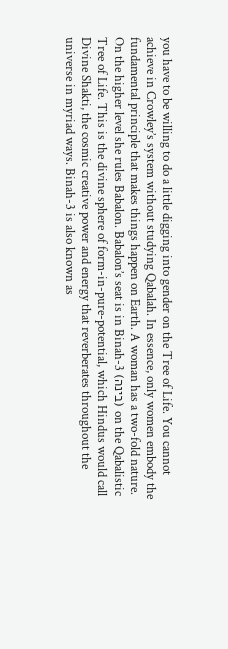you have to be willing to do a little digging into gender on the Tree of Life. You cannot achieve in Crowley’s system without studying Qabalah. In essence, only women embody the fundamental principle that makes things happen on Earth. A woman has a two-fold nature. On the higher level she rules Babalon. Babalon’s seat is in Binah-3 (בינה) on the Qabalistic Tree of Life. This is the divine sphere of form-in-pure-potential, which Hindus would call Divine Shakti, the cosmic creative power and energy that reverberates throughout the universe in myriad ways. Binah-3 is also known as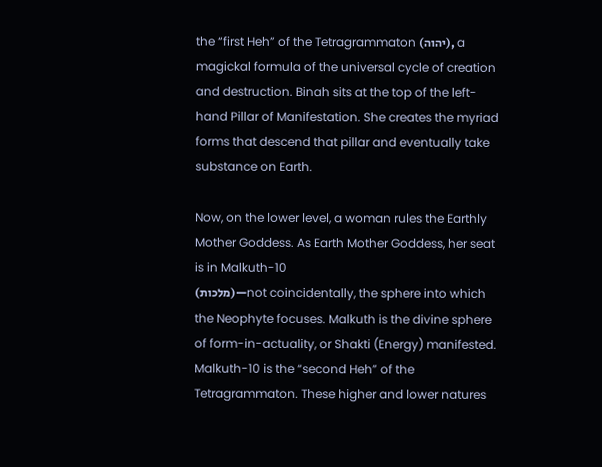the “first Heh” of the Tetragrammaton (יהוה), a magickal formula of the universal cycle of creation and destruction. Binah sits at the top of the left-hand Pillar of Manifestation. She creates the myriad forms that descend that pillar and eventually take substance on Earth.

Now, on the lower level, a woman rules the Earthly Mother Goddess. As Earth Mother Goddess, her seat is in Malkuth-10
(מלכות)—not coincidentally, the sphere into which the Neophyte focuses. Malkuth is the divine sphere of form-in-actuality, or Shakti (Energy) manifested. Malkuth-10 is the “second Heh” of the Tetragrammaton. These higher and lower natures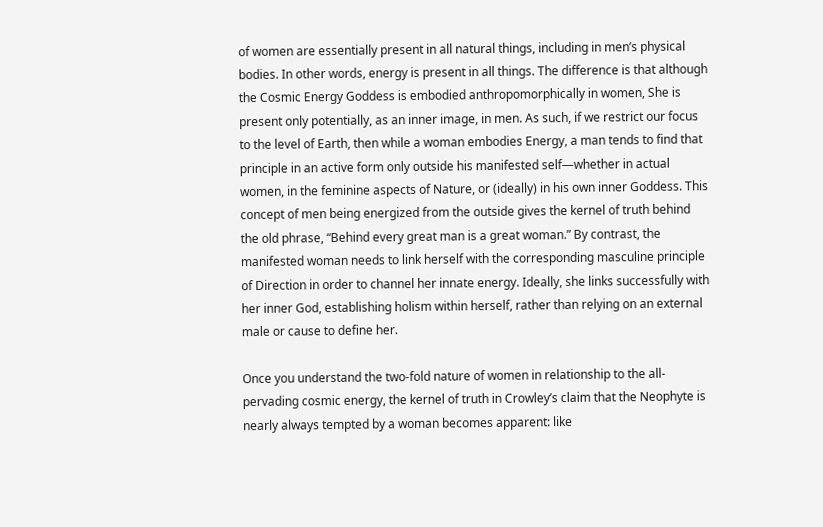of women are essentially present in all natural things, including in men’s physical bodies. In other words, energy is present in all things. The difference is that although the Cosmic Energy Goddess is embodied anthropomorphically in women, She is present only potentially, as an inner image, in men. As such, if we restrict our focus to the level of Earth, then while a woman embodies Energy, a man tends to find that principle in an active form only outside his manifested self—whether in actual women, in the feminine aspects of Nature, or (ideally) in his own inner Goddess. This concept of men being energized from the outside gives the kernel of truth behind the old phrase, “Behind every great man is a great woman.” By contrast, the manifested woman needs to link herself with the corresponding masculine principle of Direction in order to channel her innate energy. Ideally, she links successfully with her inner God, establishing holism within herself, rather than relying on an external male or cause to define her.

Once you understand the two-fold nature of women in relationship to the all-pervading cosmic energy, the kernel of truth in Crowley’s claim that the Neophyte is nearly always tempted by a woman becomes apparent: like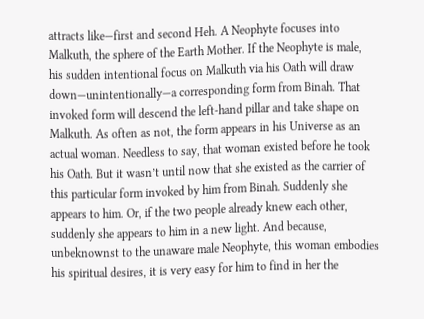attracts like—first and second Heh. A Neophyte focuses into Malkuth, the sphere of the Earth Mother. If the Neophyte is male, his sudden intentional focus on Malkuth via his Oath will draw down—unintentionally—a corresponding form from Binah. That invoked form will descend the left-hand pillar and take shape on Malkuth. As often as not, the form appears in his Universe as an actual woman. Needless to say, that woman existed before he took his Oath. But it wasn’t until now that she existed as the carrier of this particular form invoked by him from Binah. Suddenly she appears to him. Or, if the two people already knew each other, suddenly she appears to him in a new light. And because, unbeknownst to the unaware male Neophyte, this woman embodies his spiritual desires, it is very easy for him to find in her the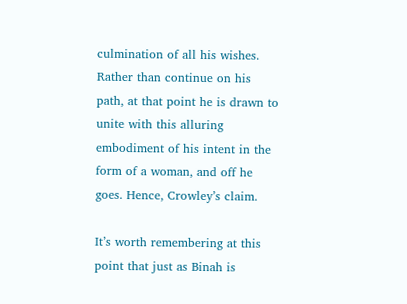culmination of all his wishes. Rather than continue on his path, at that point he is drawn to unite with this alluring embodiment of his intent in the form of a woman, and off he goes. Hence, Crowley’s claim.

It’s worth remembering at this point that just as Binah is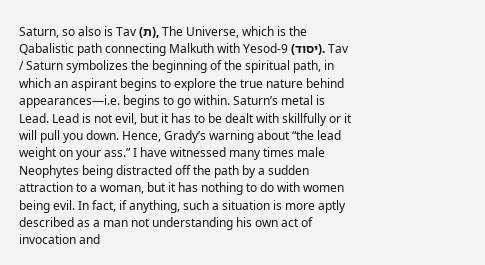Saturn, so also is Tav (ת), The Universe, which is the Qabalistic path connecting Malkuth with Yesod-9 (יסוד). Tav / Saturn symbolizes the beginning of the spiritual path, in which an aspirant begins to explore the true nature behind appearances—i.e. begins to go within. Saturn’s metal is Lead. Lead is not evil, but it has to be dealt with skillfully or it will pull you down. Hence, Grady’s warning about “the lead weight on your ass.” I have witnessed many times male Neophytes being distracted off the path by a sudden attraction to a woman, but it has nothing to do with women being evil. In fact, if anything, such a situation is more aptly described as a man not understanding his own act of invocation and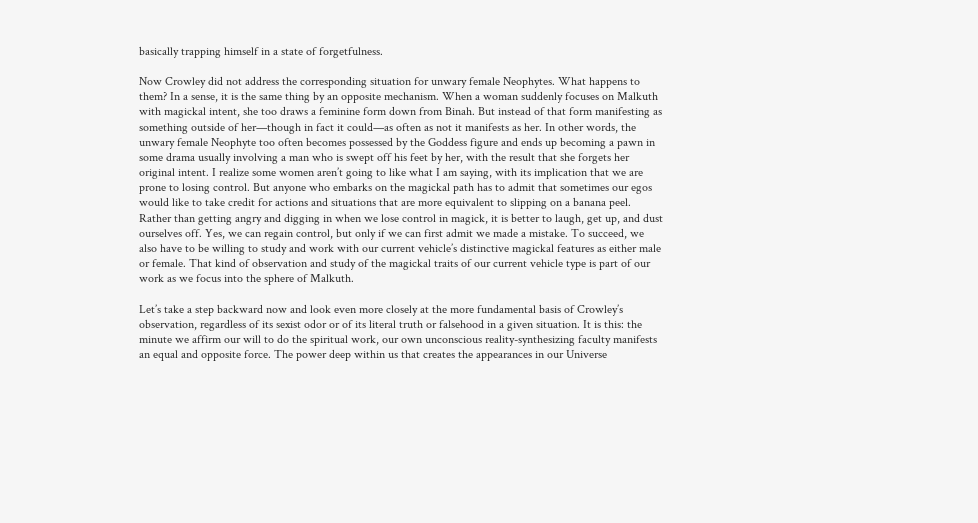basically trapping himself in a state of forgetfulness.

Now Crowley did not address the corresponding situation for unwary female Neophytes. What happens to them? In a sense, it is the same thing by an opposite mechanism. When a woman suddenly focuses on Malkuth with magickal intent, she too draws a feminine form down from Binah. But instead of that form manifesting as something outside of her—though in fact it could—as often as not it manifests as her. In other words, the unwary female Neophyte too often becomes possessed by the Goddess figure and ends up becoming a pawn in some drama usually involving a man who is swept off his feet by her, with the result that she forgets her original intent. I realize some women aren’t going to like what I am saying, with its implication that we are prone to losing control. But anyone who embarks on the magickal path has to admit that sometimes our egos would like to take credit for actions and situations that are more equivalent to slipping on a banana peel. Rather than getting angry and digging in when we lose control in magick, it is better to laugh, get up, and dust ourselves off. Yes, we can regain control, but only if we can first admit we made a mistake. To succeed, we also have to be willing to study and work with our current vehicle’s distinctive magickal features as either male or female. That kind of observation and study of the magickal traits of our current vehicle type is part of our work as we focus into the sphere of Malkuth.

Let’s take a step backward now and look even more closely at the more fundamental basis of Crowley’s observation, regardless of its sexist odor or of its literal truth or falsehood in a given situation. It is this: the minute we affirm our will to do the spiritual work, our own unconscious reality-synthesizing faculty manifests an equal and opposite force. The power deep within us that creates the appearances in our Universe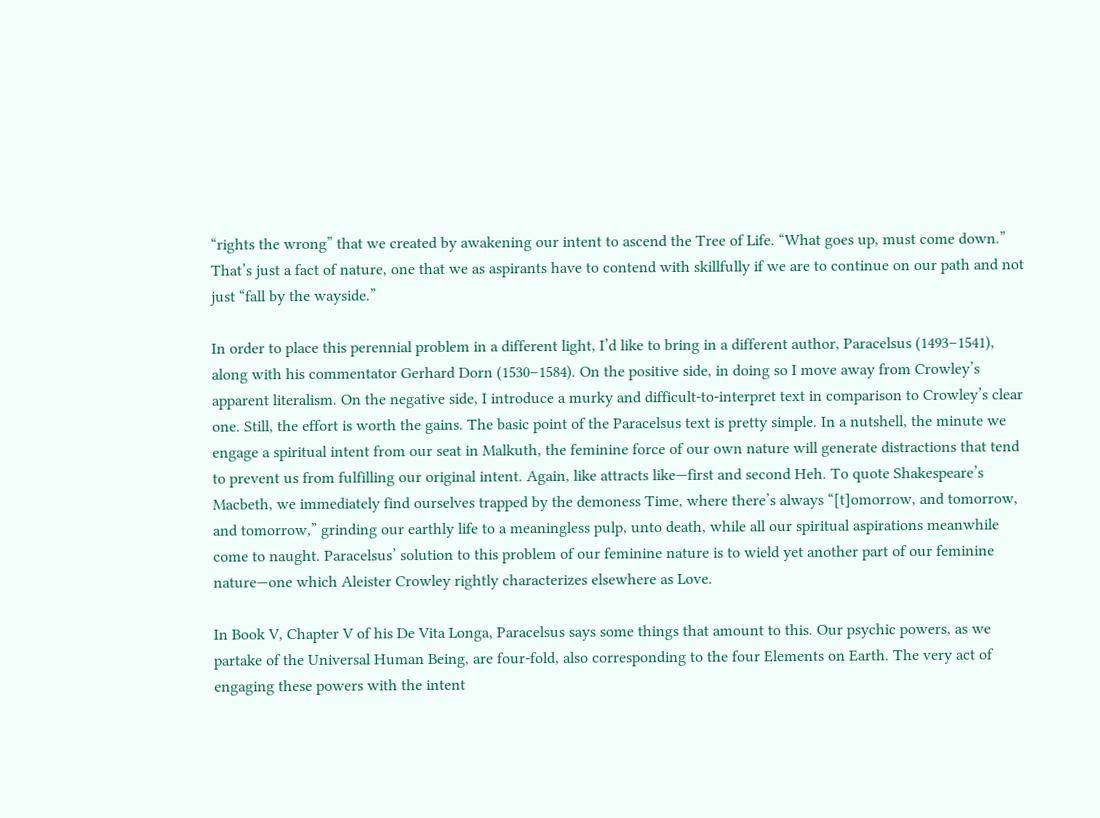“rights the wrong” that we created by awakening our intent to ascend the Tree of Life. “What goes up, must come down.” That’s just a fact of nature, one that we as aspirants have to contend with skillfully if we are to continue on our path and not just “fall by the wayside.”

In order to place this perennial problem in a different light, I’d like to bring in a different author, Paracelsus (1493–1541), along with his commentator Gerhard Dorn (1530–1584). On the positive side, in doing so I move away from Crowley’s apparent literalism. On the negative side, I introduce a murky and difficult-to-interpret text in comparison to Crowley’s clear one. Still, the effort is worth the gains. The basic point of the Paracelsus text is pretty simple. In a nutshell, the minute we engage a spiritual intent from our seat in Malkuth, the feminine force of our own nature will generate distractions that tend to prevent us from fulfilling our original intent. Again, like attracts like—first and second Heh. To quote Shakespeare’s Macbeth, we immediately find ourselves trapped by the demoness Time, where there’s always “[t]omorrow, and tomorrow, and tomorrow,” grinding our earthly life to a meaningless pulp, unto death, while all our spiritual aspirations meanwhile come to naught. Paracelsus’ solution to this problem of our feminine nature is to wield yet another part of our feminine nature—one which Aleister Crowley rightly characterizes elsewhere as Love.

In Book V, Chapter V of his De Vita Longa, Paracelsus says some things that amount to this. Our psychic powers, as we partake of the Universal Human Being, are four-fold, also corresponding to the four Elements on Earth. The very act of engaging these powers with the intent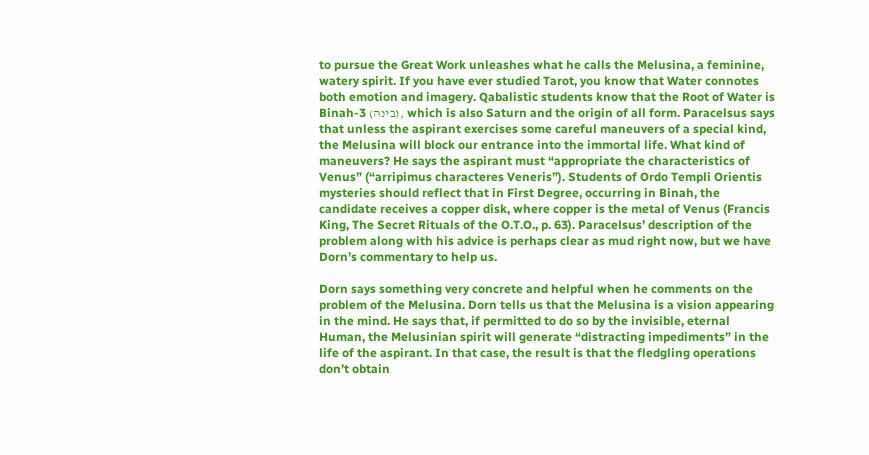to pursue the Great Work unleashes what he calls the Melusina, a feminine, watery spirit. If you have ever studied Tarot, you know that Water connotes both emotion and imagery. Qabalistic students know that the Root of Water is Binah-3 (בינה), which is also Saturn and the origin of all form. Paracelsus says that unless the aspirant exercises some careful maneuvers of a special kind, the Melusina will block our entrance into the immortal life. What kind of maneuvers? He says the aspirant must “appropriate the characteristics of Venus” (“arripimus characteres Veneris”). Students of Ordo Templi Orientis mysteries should reflect that in First Degree, occurring in Binah, the candidate receives a copper disk, where copper is the metal of Venus (Francis King, The Secret Rituals of the O.T.O., p. 63). Paracelsus’ description of the problem along with his advice is perhaps clear as mud right now, but we have Dorn’s commentary to help us.

Dorn says something very concrete and helpful when he comments on the problem of the Melusina. Dorn tells us that the Melusina is a vision appearing in the mind. He says that, if permitted to do so by the invisible, eternal Human, the Melusinian spirit will generate “distracting impediments” in the life of the aspirant. In that case, the result is that the fledgling operations don’t obtain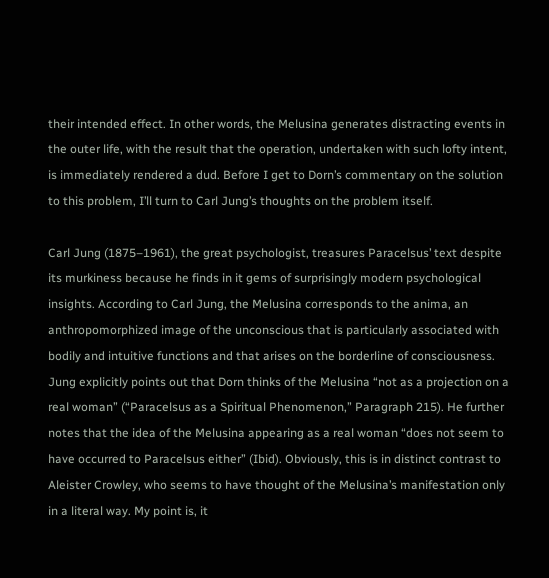their intended effect. In other words, the Melusina generates distracting events in the outer life, with the result that the operation, undertaken with such lofty intent, is immediately rendered a dud. Before I get to Dorn’s commentary on the solution to this problem, I’ll turn to Carl Jung’s thoughts on the problem itself.

Carl Jung (1875–1961), the great psychologist, treasures Paracelsus’ text despite its murkiness because he finds in it gems of surprisingly modern psychological insights. According to Carl Jung, the Melusina corresponds to the anima, an anthropomorphized image of the unconscious that is particularly associated with bodily and intuitive functions and that arises on the borderline of consciousness. Jung explicitly points out that Dorn thinks of the Melusina “not as a projection on a real woman” (“Paracelsus as a Spiritual Phenomenon,” Paragraph 215). He further notes that the idea of the Melusina appearing as a real woman “does not seem to have occurred to Paracelsus either” (Ibid). Obviously, this is in distinct contrast to Aleister Crowley, who seems to have thought of the Melusina’s manifestation only in a literal way. My point is, it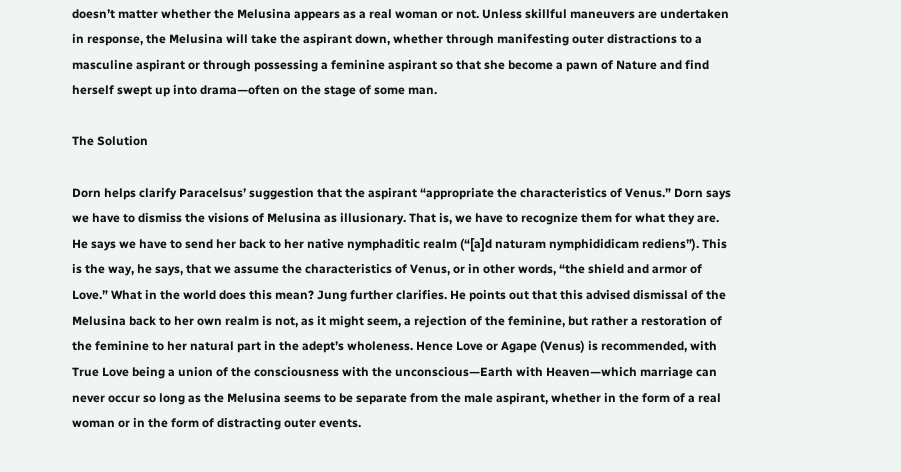doesn’t matter whether the Melusina appears as a real woman or not. Unless skillful maneuvers are undertaken in response, the Melusina will take the aspirant down, whether through manifesting outer distractions to a masculine aspirant or through possessing a feminine aspirant so that she become a pawn of Nature and find herself swept up into drama—often on the stage of some man.

The Solution

Dorn helps clarify Paracelsus’ suggestion that the aspirant “appropriate the characteristics of Venus.” Dorn says we have to dismiss the visions of Melusina as illusionary. That is, we have to recognize them for what they are. He says we have to send her back to her native nymphaditic realm (“[a]d naturam nymphididicam rediens”). This is the way, he says, that we assume the characteristics of Venus, or in other words, “the shield and armor of Love.” What in the world does this mean? Jung further clarifies. He points out that this advised dismissal of the Melusina back to her own realm is not, as it might seem, a rejection of the feminine, but rather a restoration of the feminine to her natural part in the adept’s wholeness. Hence Love or Agape (Venus) is recommended, with True Love being a union of the consciousness with the unconscious—Earth with Heaven—which marriage can never occur so long as the Melusina seems to be separate from the male aspirant, whether in the form of a real woman or in the form of distracting outer events.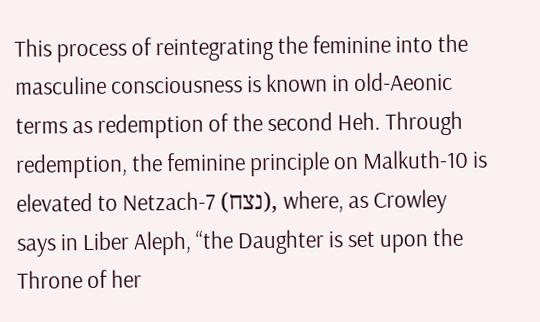This process of reintegrating the feminine into the masculine consciousness is known in old-Aeonic terms as redemption of the second Heh. Through redemption, the feminine principle on Malkuth-10 is elevated to Netzach-7 (נצח), where, as Crowley says in Liber Aleph, “the Daughter is set upon the Throne of her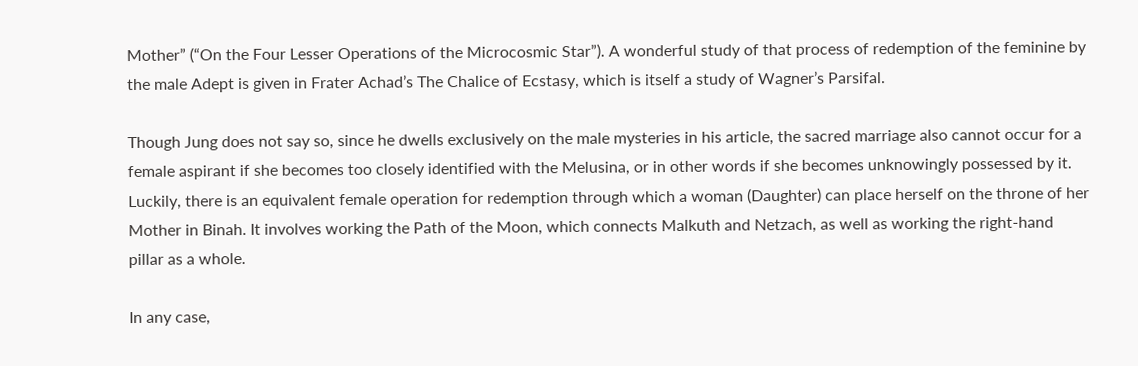Mother” (“On the Four Lesser Operations of the Microcosmic Star”). A wonderful study of that process of redemption of the feminine by the male Adept is given in Frater Achad’s The Chalice of Ecstasy, which is itself a study of Wagner’s Parsifal.

Though Jung does not say so, since he dwells exclusively on the male mysteries in his article, the sacred marriage also cannot occur for a female aspirant if she becomes too closely identified with the Melusina, or in other words if she becomes unknowingly possessed by it. Luckily, there is an equivalent female operation for redemption through which a woman (Daughter) can place herself on the throne of her Mother in Binah. It involves working the Path of the Moon, which connects Malkuth and Netzach, as well as working the right-hand pillar as a whole.

In any case,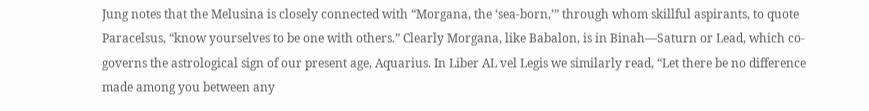Jung notes that the Melusina is closely connected with “Morgana, the ‘sea-born,’” through whom skillful aspirants, to quote Paracelsus, “know yourselves to be one with others.” Clearly Morgana, like Babalon, is in Binah—Saturn or Lead, which co-governs the astrological sign of our present age, Aquarius. In Liber AL vel Legis we similarly read, “Let there be no difference made among you between any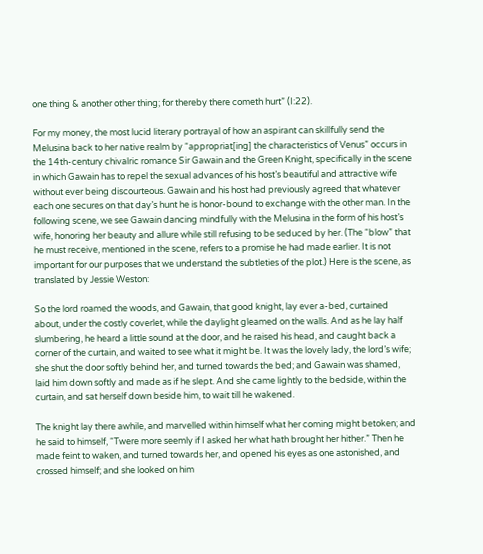one thing & another other thing; for thereby there cometh hurt” (I:22).

For my money, the most lucid literary portrayal of how an aspirant can skillfully send the Melusina back to her native realm by “appropriat[ing] the characteristics of Venus” occurs in the 14th-century chivalric romance Sir Gawain and the Green Knight, specifically in the scene in which Gawain has to repel the sexual advances of his host’s beautiful and attractive wife without ever being discourteous. Gawain and his host had previously agreed that whatever each one secures on that day’s hunt he is honor-bound to exchange with the other man. In the following scene, we see Gawain dancing mindfully with the Melusina in the form of his host’s wife, honoring her beauty and allure while still refusing to be seduced by her. (The “blow” that he must receive, mentioned in the scene, refers to a promise he had made earlier. It is not important for our purposes that we understand the subtleties of the plot.) Here is the scene, as translated by Jessie Weston:

So the lord roamed the woods, and Gawain, that good knight, lay ever a-bed, curtained about, under the costly coverlet, while the daylight gleamed on the walls. And as he lay half slumbering, he heard a little sound at the door, and he raised his head, and caught back a corner of the curtain, and waited to see what it might be. It was the lovely lady, the lord’s wife; she shut the door softly behind her, and turned towards the bed; and Gawain was shamed, laid him down softly and made as if he slept. And she came lightly to the bedside, within the curtain, and sat herself down beside him, to wait till he wakened.

The knight lay there awhile, and marvelled within himself what her coming might betoken; and he said to himself, “Twere more seemly if I asked her what hath brought her hither.” Then he made feint to waken, and turned towards her, and opened his eyes as one astonished, and crossed himself; and she looked on him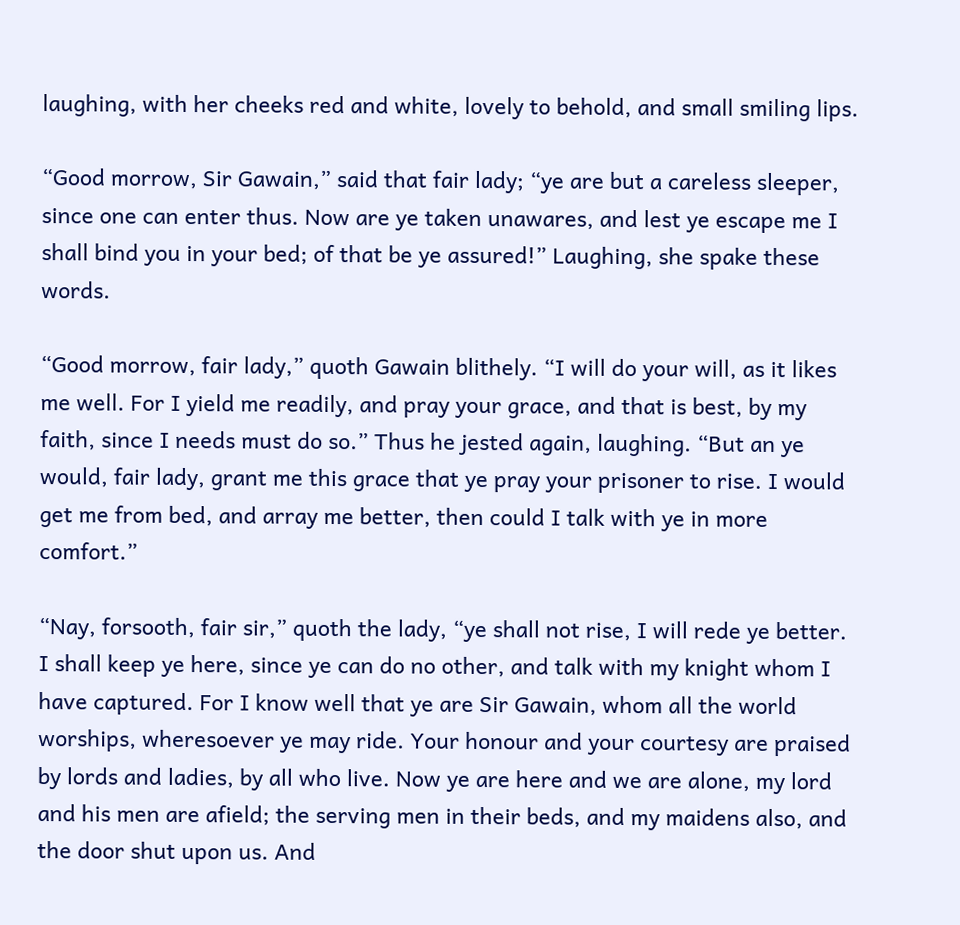laughing, with her cheeks red and white, lovely to behold, and small smiling lips.

“Good morrow, Sir Gawain,” said that fair lady; “ye are but a careless sleeper, since one can enter thus. Now are ye taken unawares, and lest ye escape me I shall bind you in your bed; of that be ye assured!” Laughing, she spake these words.

“Good morrow, fair lady,” quoth Gawain blithely. “I will do your will, as it likes me well. For I yield me readily, and pray your grace, and that is best, by my faith, since I needs must do so.” Thus he jested again, laughing. “But an ye would, fair lady, grant me this grace that ye pray your prisoner to rise. I would get me from bed, and array me better, then could I talk with ye in more comfort.”

“Nay, forsooth, fair sir,” quoth the lady, “ye shall not rise, I will rede ye better. I shall keep ye here, since ye can do no other, and talk with my knight whom I have captured. For I know well that ye are Sir Gawain, whom all the world worships, wheresoever ye may ride. Your honour and your courtesy are praised by lords and ladies, by all who live. Now ye are here and we are alone, my lord and his men are afield; the serving men in their beds, and my maidens also, and the door shut upon us. And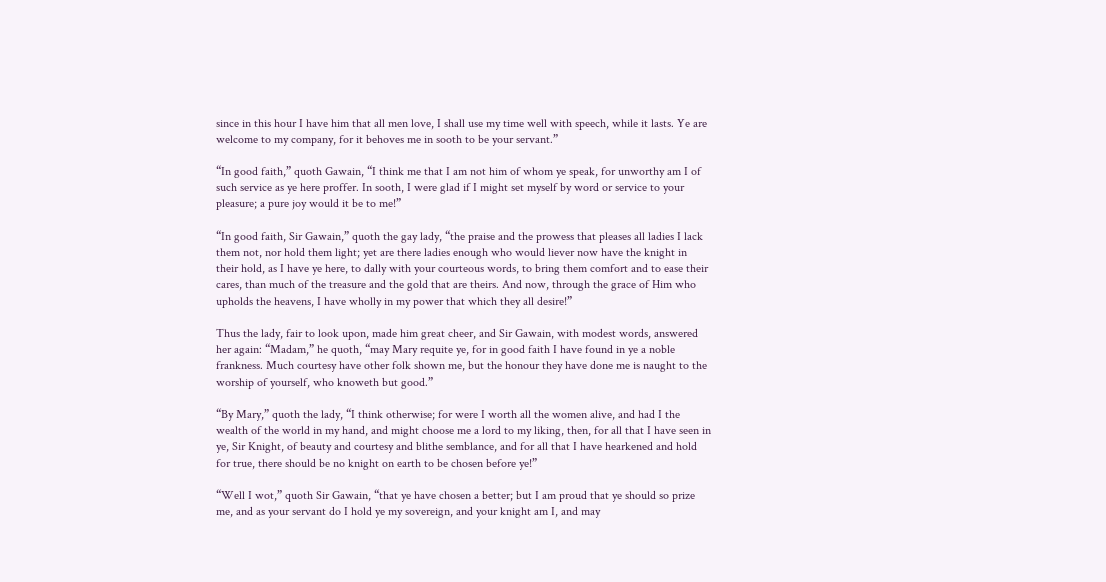since in this hour I have him that all men love, I shall use my time well with speech, while it lasts. Ye are welcome to my company, for it behoves me in sooth to be your servant.”

“In good faith,” quoth Gawain, “I think me that I am not him of whom ye speak, for unworthy am I of such service as ye here proffer. In sooth, I were glad if I might set myself by word or service to your pleasure; a pure joy would it be to me!”

“In good faith, Sir Gawain,” quoth the gay lady, “the praise and the prowess that pleases all ladies I lack them not, nor hold them light; yet are there ladies enough who would liever now have the knight in their hold, as I have ye here, to dally with your courteous words, to bring them comfort and to ease their cares, than much of the treasure and the gold that are theirs. And now, through the grace of Him who upholds the heavens, I have wholly in my power that which they all desire!”

Thus the lady, fair to look upon, made him great cheer, and Sir Gawain, with modest words, answered her again: “Madam,” he quoth, “may Mary requite ye, for in good faith I have found in ye a noble frankness. Much courtesy have other folk shown me, but the honour they have done me is naught to the worship of yourself, who knoweth but good.”

“By Mary,” quoth the lady, “I think otherwise; for were I worth all the women alive, and had I the wealth of the world in my hand, and might choose me a lord to my liking, then, for all that I have seen in ye, Sir Knight, of beauty and courtesy and blithe semblance, and for all that I have hearkened and hold for true, there should be no knight on earth to be chosen before ye!”

“Well I wot,” quoth Sir Gawain, “that ye have chosen a better; but I am proud that ye should so prize me, and as your servant do I hold ye my sovereign, and your knight am I, and may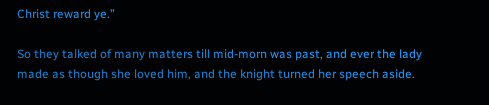Christ reward ye.”

So they talked of many matters till mid-morn was past, and ever the lady made as though she loved him, and the knight turned her speech aside.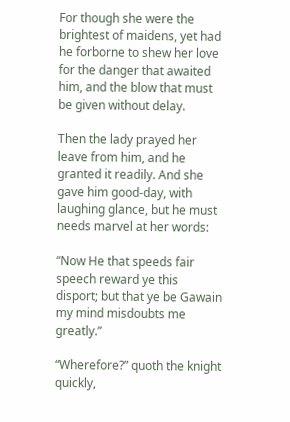For though she were the brightest of maidens, yet had he forborne to shew her love for the danger that awaited him, and the blow that must be given without delay.

Then the lady prayed her leave from him, and he granted it readily. And she gave him good-day, with laughing glance, but he must needs marvel at her words:

“Now He that speeds fair speech reward ye this disport; but that ye be Gawain my mind misdoubts me greatly.”

“Wherefore?” quoth the knight quickly,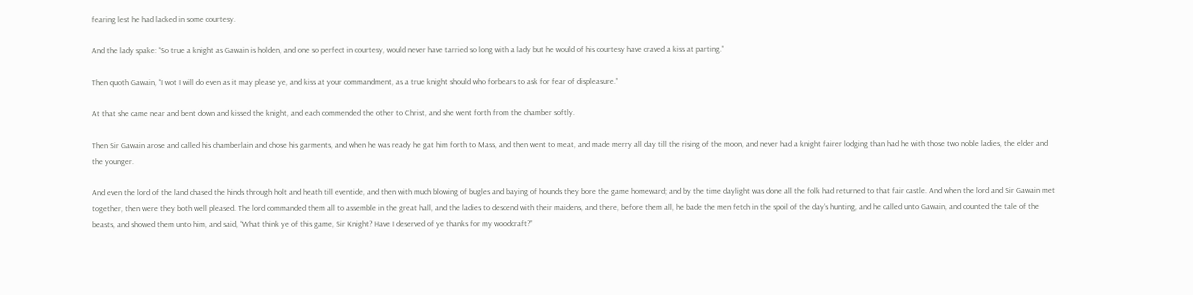fearing lest he had lacked in some courtesy.

And the lady spake: “So true a knight as Gawain is holden, and one so perfect in courtesy, would never have tarried so long with a lady but he would of his courtesy have craved a kiss at parting.”

Then quoth Gawain, “I wot I will do even as it may please ye, and kiss at your commandment, as a true knight should who forbears to ask for fear of displeasure.”

At that she came near and bent down and kissed the knight, and each commended the other to Christ, and she went forth from the chamber softly.

Then Sir Gawain arose and called his chamberlain and chose his garments, and when he was ready he gat him forth to Mass, and then went to meat, and made merry all day till the rising of the moon, and never had a knight fairer lodging than had he with those two noble ladies, the elder and the younger.

And even the lord of the land chased the hinds through holt and heath till eventide, and then with much blowing of bugles and baying of hounds they bore the game homeward; and by the time daylight was done all the folk had returned to that fair castle. And when the lord and Sir Gawain met together, then were they both well pleased. The lord commanded them all to assemble in the great hall, and the ladies to descend with their maidens, and there, before them all, he bade the men fetch in the spoil of the day’s hunting, and he called unto Gawain, and counted the tale of the beasts, and showed them unto him, and said, “What think ye of this game, Sir Knight? Have I deserved of ye thanks for my woodcraft?”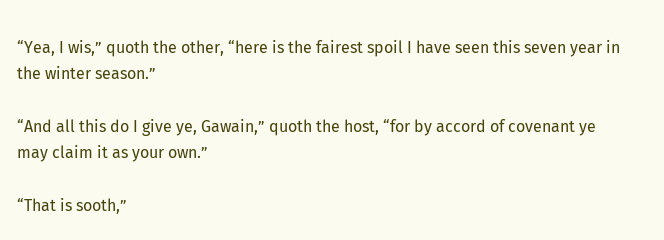“Yea, I wis,” quoth the other, “here is the fairest spoil I have seen this seven year in the winter season.”

“And all this do I give ye, Gawain,” quoth the host, “for by accord of covenant ye may claim it as your own.”

“That is sooth,”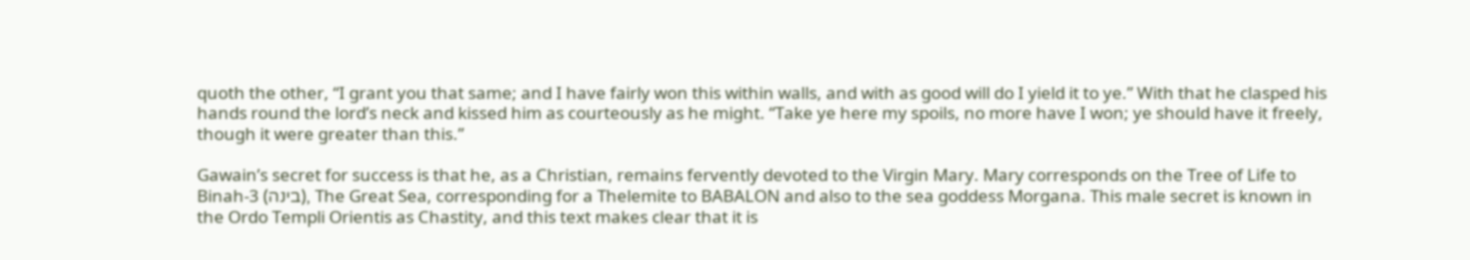quoth the other, “I grant you that same; and I have fairly won this within walls, and with as good will do I yield it to ye.” With that he clasped his hands round the lord’s neck and kissed him as courteously as he might. “Take ye here my spoils, no more have I won; ye should have it freely, though it were greater than this.”

Gawain’s secret for success is that he, as a Christian, remains fervently devoted to the Virgin Mary. Mary corresponds on the Tree of Life to Binah-3 (בינה), The Great Sea, corresponding for a Thelemite to BABALON and also to the sea goddess Morgana. This male secret is known in the Ordo Templi Orientis as Chastity, and this text makes clear that it is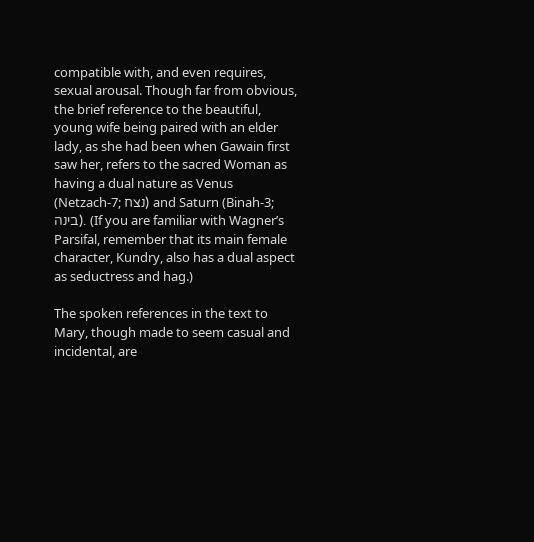compatible with, and even requires, sexual arousal. Though far from obvious, the brief reference to the beautiful, young wife being paired with an elder lady, as she had been when Gawain first saw her, refers to the sacred Woman as having a dual nature as Venus (Netzach-7; נצח) and Saturn (Binah-3; בינה). (If you are familiar with Wagner’s Parsifal, remember that its main female character, Kundry, also has a dual aspect as seductress and hag.)

The spoken references in the text to Mary, though made to seem casual and incidental, are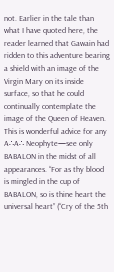not. Earlier in the tale than what I have quoted here, the reader learned that Gawain had ridden to this adventure bearing a shield with an image of the Virgin Mary on its inside surface, so that he could continually contemplate the image of the Queen of Heaven. This is wonderful advice for any A∴A∴ Neophyte—see only BABALON in the midst of all appearances. “For as thy blood is mingled in the cup of BABALON, so is thine heart the universal heart” (“Cry of the 5th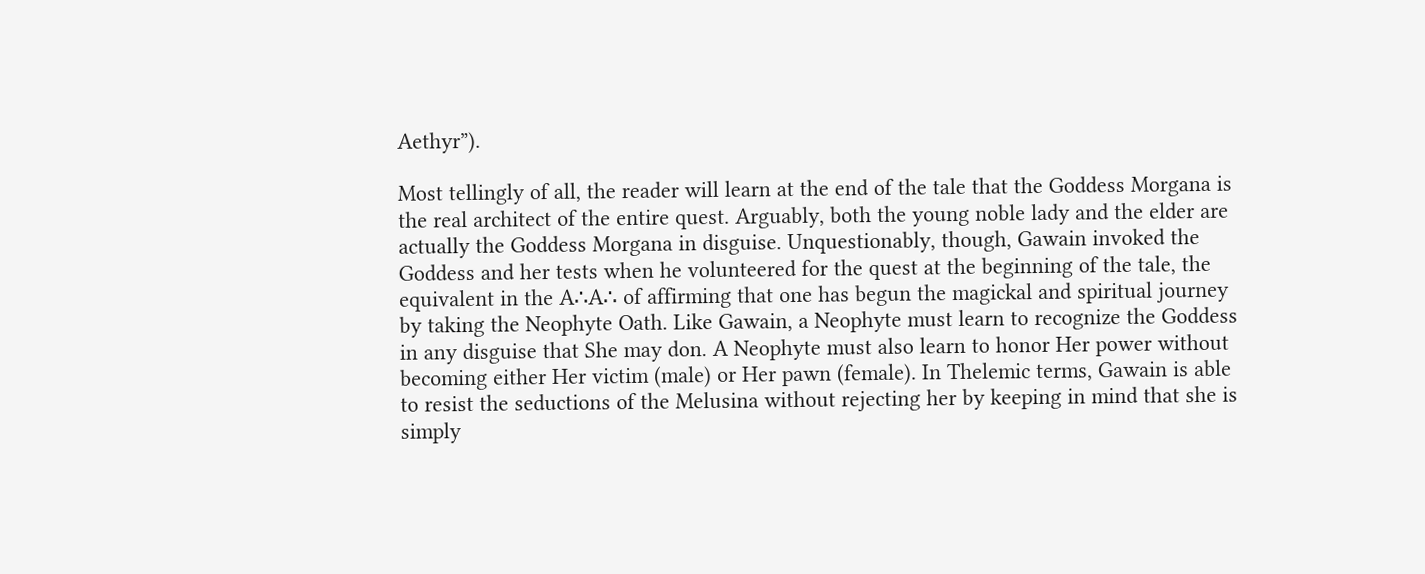Aethyr”).

Most tellingly of all, the reader will learn at the end of the tale that the Goddess Morgana is the real architect of the entire quest. Arguably, both the young noble lady and the elder are actually the Goddess Morgana in disguise. Unquestionably, though, Gawain invoked the Goddess and her tests when he volunteered for the quest at the beginning of the tale, the equivalent in the A∴A∴ of affirming that one has begun the magickal and spiritual journey by taking the Neophyte Oath. Like Gawain, a Neophyte must learn to recognize the Goddess in any disguise that She may don. A Neophyte must also learn to honor Her power without becoming either Her victim (male) or Her pawn (female). In Thelemic terms, Gawain is able to resist the seductions of the Melusina without rejecting her by keeping in mind that she is simply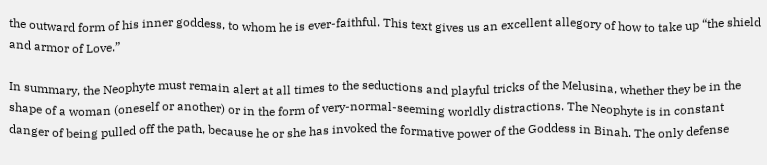the outward form of his inner goddess, to whom he is ever-faithful. This text gives us an excellent allegory of how to take up “the shield and armor of Love.”

In summary, the Neophyte must remain alert at all times to the seductions and playful tricks of the Melusina, whether they be in the shape of a woman (oneself or another) or in the form of very-normal-seeming worldly distractions. The Neophyte is in constant danger of being pulled off the path, because he or she has invoked the formative power of the Goddess in Binah. The only defense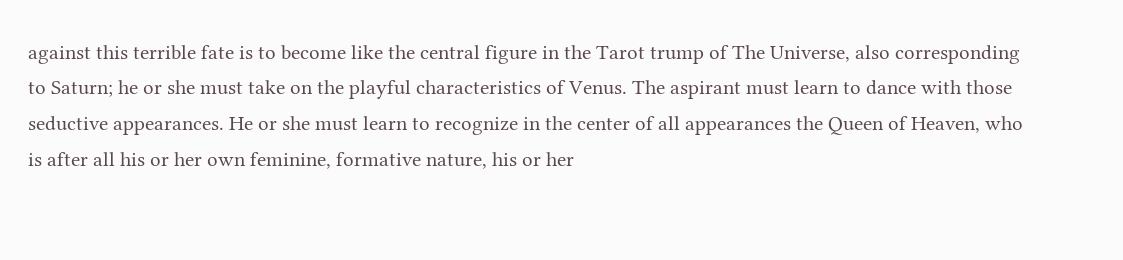against this terrible fate is to become like the central figure in the Tarot trump of The Universe, also corresponding to Saturn; he or she must take on the playful characteristics of Venus. The aspirant must learn to dance with those seductive appearances. He or she must learn to recognize in the center of all appearances the Queen of Heaven, who is after all his or her own feminine, formative nature, his or her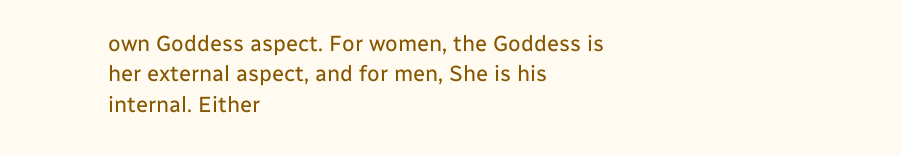own Goddess aspect. For women, the Goddess is her external aspect, and for men, She is his internal. Either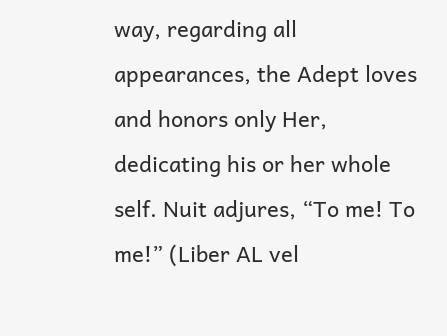way, regarding all appearances, the Adept loves and honors only Her, dedicating his or her whole self. Nuit adjures, “To me! To me!” (Liber AL vel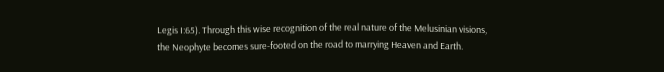Legis I:65). Through this wise recognition of the real nature of the Melusinian visions, the Neophyte becomes sure-footed on the road to marrying Heaven and Earth.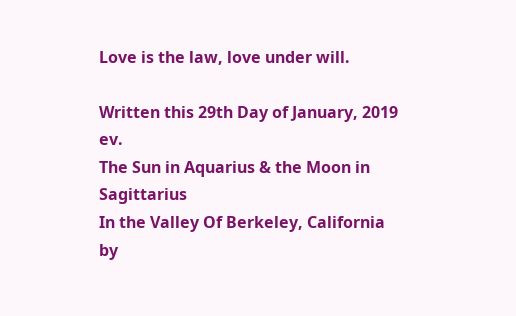Love is the law, love under will.

Written this 29th Day of January, 2019 ev.
The Sun in Aquarius & the Moon in Sagittarius
In the Valley Of Berkeley, California
by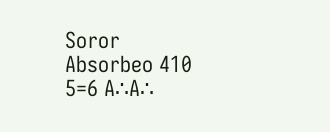Soror Absorbeo 410 5=6 A∴A∴